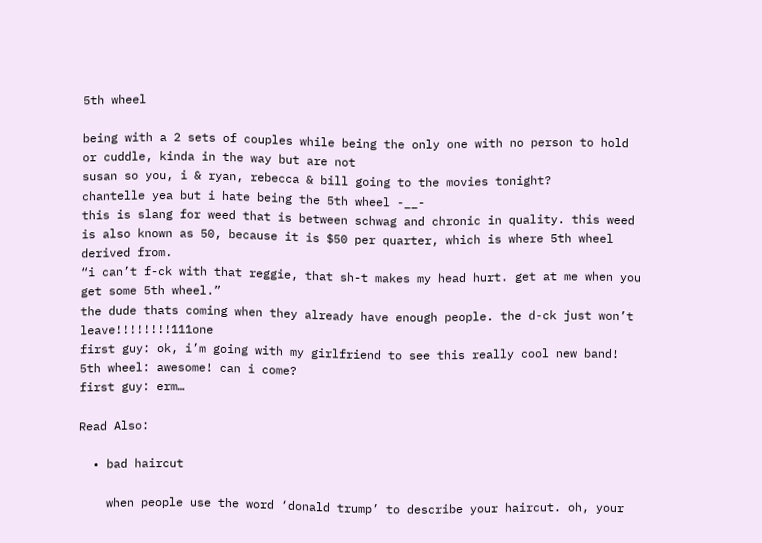5th wheel

being with a 2 sets of couples while being the only one with no person to hold or cuddle, kinda in the way but are not
susan so you, i & ryan, rebecca & bill going to the movies tonight?
chantelle yea but i hate being the 5th wheel -__-
this is slang for weed that is between schwag and chronic in quality. this weed is also known as 50, because it is $50 per quarter, which is where 5th wheel derived from.
“i can’t f-ck with that reggie, that sh-t makes my head hurt. get at me when you get some 5th wheel.”
the dude thats coming when they already have enough people. the d-ck just won’t leave!!!!!!!!111one
first guy: ok, i’m going with my girlfriend to see this really cool new band!
5th wheel: awesome! can i come?
first guy: erm…

Read Also:

  • bad haircut

    when people use the word ‘donald trump’ to describe your haircut. oh, your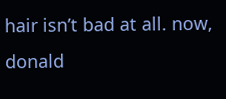hair isn’t bad at all. now, donald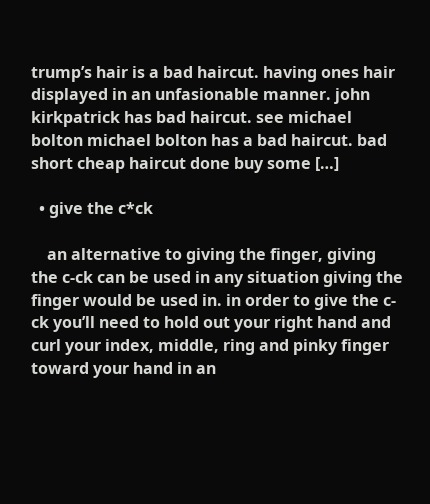trump’s hair is a bad haircut. having ones hair displayed in an unfasionable manner. john kirkpatrick has bad haircut. see michael bolton michael bolton has a bad haircut. bad short cheap haircut done buy some […]

  • give the c*ck

    an alternative to giving the finger, giving the c-ck can be used in any situation giving the finger would be used in. in order to give the c-ck you’ll need to hold out your right hand and curl your index, middle, ring and pinky finger toward your hand in an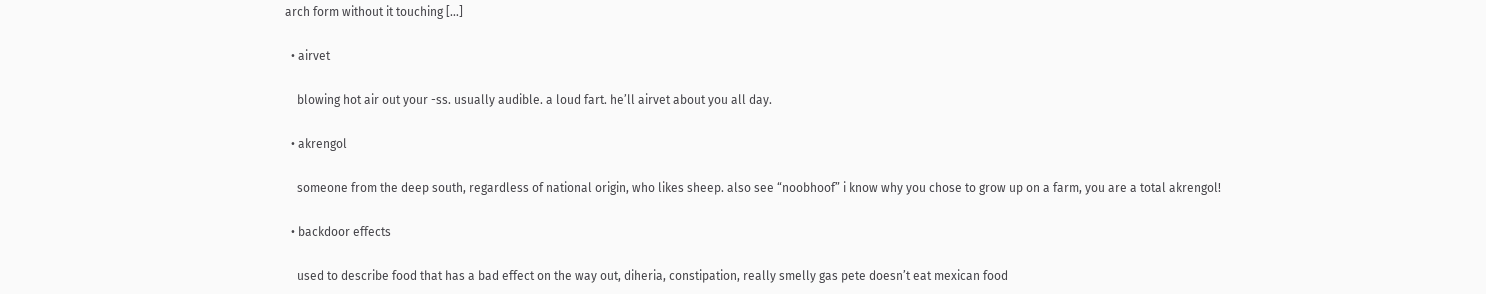arch form without it touching […]

  • airvet

    blowing hot air out your -ss. usually audible. a loud fart. he’ll airvet about you all day.

  • akrengol

    someone from the deep south, regardless of national origin, who likes sheep. also see “noobhoof” i know why you chose to grow up on a farm, you are a total akrengol!

  • backdoor effects

    used to describe food that has a bad effect on the way out, diheria, constipation, really smelly gas pete doesn’t eat mexican food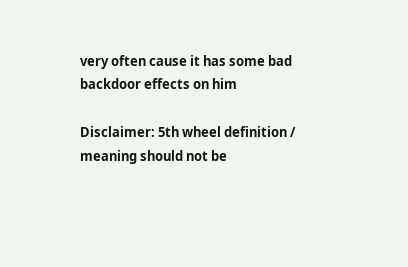very often cause it has some bad backdoor effects on him

Disclaimer: 5th wheel definition / meaning should not be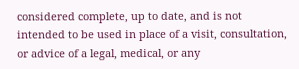considered complete, up to date, and is not intended to be used in place of a visit, consultation, or advice of a legal, medical, or any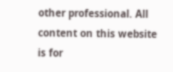other professional. All content on this website is for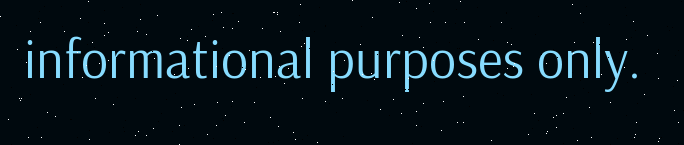informational purposes only.